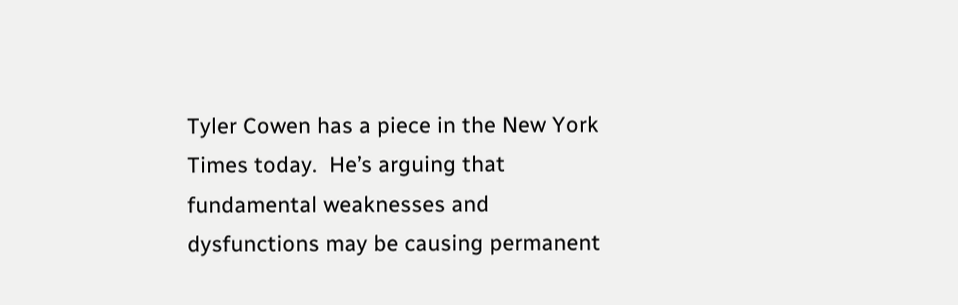Tyler Cowen has a piece in the New York Times today.  He’s arguing that fundamental weaknesses and dysfunctions may be causing permanent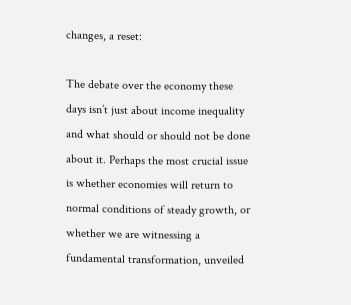changes, a reset:

The debate over the economy these days isn’t just about income inequality and what should or should not be done about it. Perhaps the most crucial issue is whether economies will return to normal conditions of steady growth, or whether we are witnessing a fundamental transformation, unveiled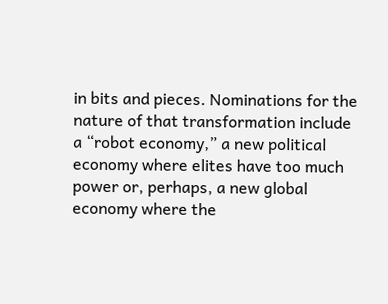in bits and pieces. Nominations for the nature of that transformation include a “robot economy,” a new political economy where elites have too much power or, perhaps, a new global economy where the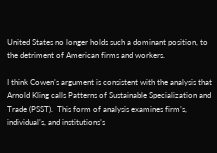United States no longer holds such a dominant position, to the detriment of American firms and workers.

I think Cowen’s argument is consistent with the analysis that Arnold Kling calls Patterns of Sustainable Specialization and Trade (PSST).  This form of analysis examines firm’s, individual’s, and institutions’s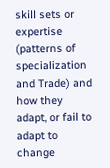skill sets or expertise (patterns of specialization and Trade) and how they adapt, or fail to adapt to change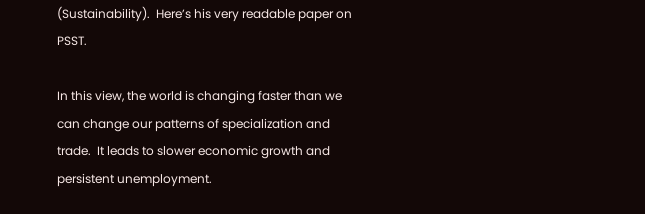(Sustainability).  Here’s his very readable paper on PSST.

In this view, the world is changing faster than we can change our patterns of specialization and trade.  It leads to slower economic growth and persistent unemployment.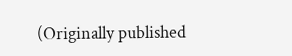(Originally published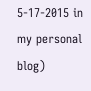5-17-2015 in my personal blog)